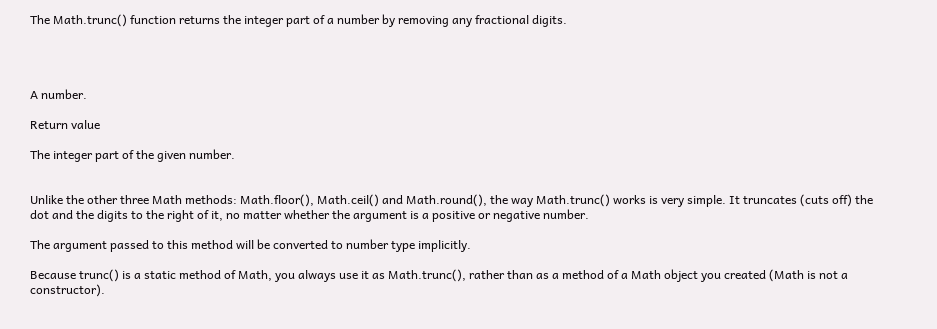The Math.trunc() function returns the integer part of a number by removing any fractional digits.




A number.

Return value

The integer part of the given number.


Unlike the other three Math methods: Math.floor(), Math.ceil() and Math.round(), the way Math.trunc() works is very simple. It truncates (cuts off) the dot and the digits to the right of it, no matter whether the argument is a positive or negative number.

The argument passed to this method will be converted to number type implicitly.

Because trunc() is a static method of Math, you always use it as Math.trunc(), rather than as a method of a Math object you created (Math is not a constructor).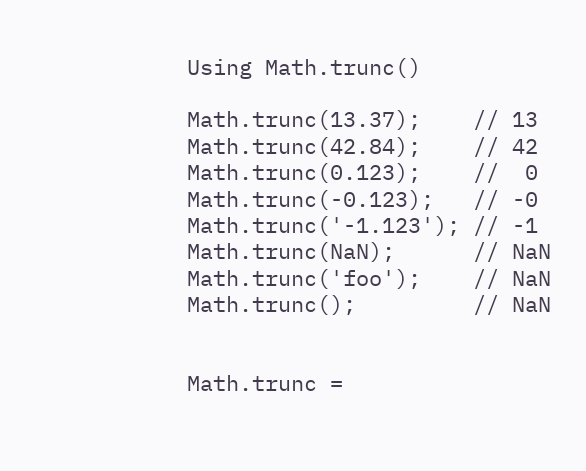Using Math.trunc()

Math.trunc(13.37);    // 13
Math.trunc(42.84);    // 42
Math.trunc(0.123);    //  0
Math.trunc(-0.123);   // -0
Math.trunc('-1.123'); // -1
Math.trunc(NaN);      // NaN
Math.trunc('foo');    // NaN
Math.trunc();         // NaN


Math.trunc =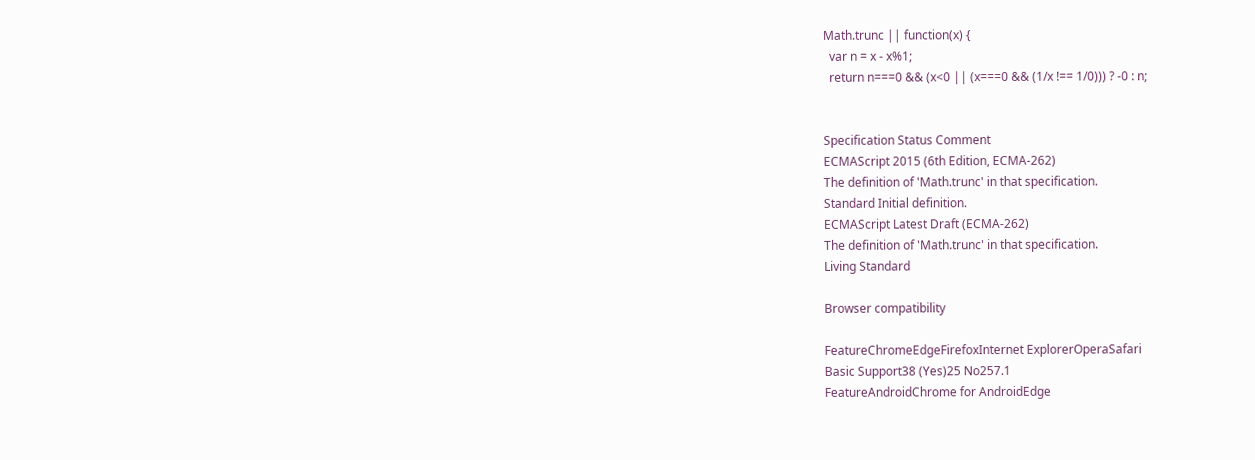Math.trunc || function(x) {
  var n = x - x%1;
  return n===0 && (x<0 || (x===0 && (1/x !== 1/0))) ? -0 : n;


Specification Status Comment
ECMAScript 2015 (6th Edition, ECMA-262)
The definition of 'Math.trunc' in that specification.
Standard Initial definition.
ECMAScript Latest Draft (ECMA-262)
The definition of 'Math.trunc' in that specification.
Living Standard

Browser compatibility

FeatureChromeEdgeFirefoxInternet ExplorerOperaSafari
Basic Support38 (Yes)25 No257.1
FeatureAndroidChrome for AndroidEdge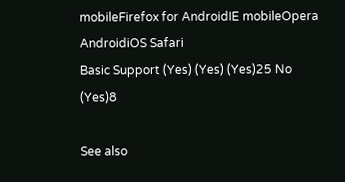mobileFirefox for AndroidIE mobileOpera AndroidiOS Safari
Basic Support (Yes) (Yes) (Yes)25 No (Yes)8

See also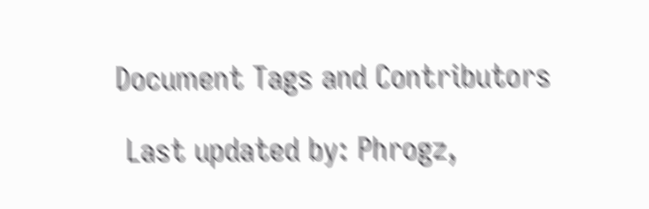Document Tags and Contributors

 Last updated by: Phrogz,